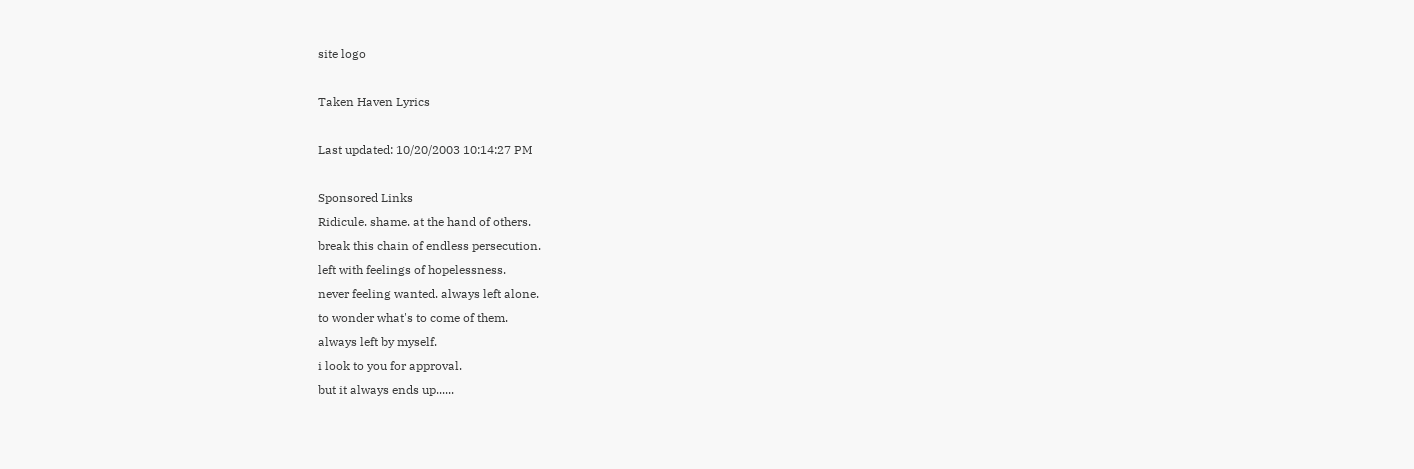site logo

Taken Haven Lyrics

Last updated: 10/20/2003 10:14:27 PM

Sponsored Links
Ridicule. shame. at the hand of others.
break this chain of endless persecution.
left with feelings of hopelessness.
never feeling wanted. always left alone.
to wonder what's to come of them.
always left by myself.
i look to you for approval.
but it always ends up......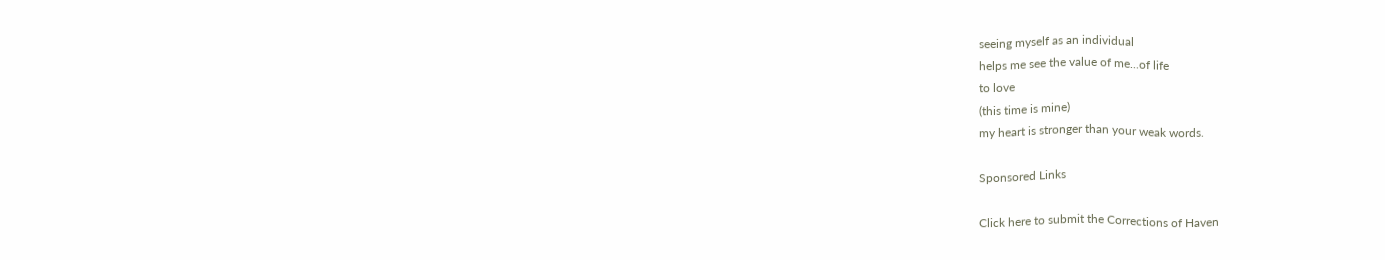seeing myself as an individual
helps me see the value of me...of life
to love
(this time is mine)
my heart is stronger than your weak words.

Sponsored Links

Click here to submit the Corrections of Haven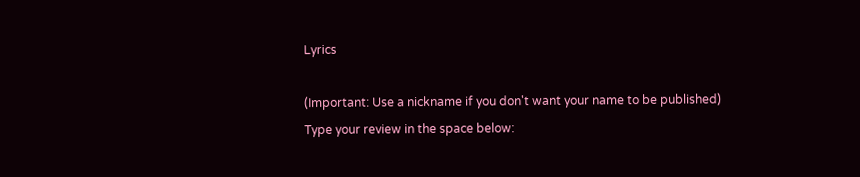Lyrics

(Important: Use a nickname if you don't want your name to be published) Type your review in the space below: